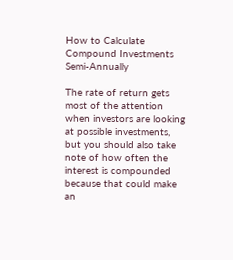How to Calculate Compound Investments Semi-Annually

The rate of return gets most of the attention when investors are looking at possible investments, but you should also take note of how often the interest is compounded because that could make an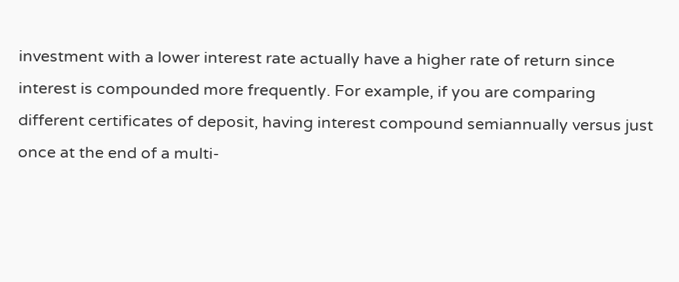investment with a lower interest rate actually have a higher rate of return since interest is compounded more frequently. For example, if you are comparing different certificates of deposit, having interest compound semiannually versus just once at the end of a multi-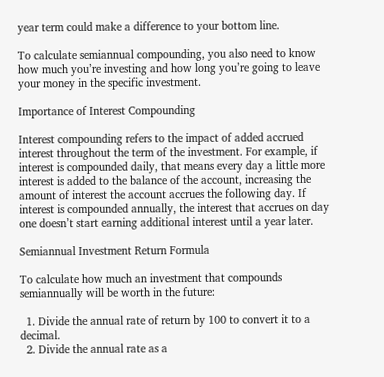year term could make a difference to your bottom line.

To calculate semiannual compounding, you also need to know how much you’re investing and how long you’re going to leave your money in the specific investment.

Importance of Interest Compounding

Interest compounding refers to the impact of added accrued interest throughout the term of the investment. For example, if interest is compounded daily, that means every day a little more interest is added to the balance of the account, increasing the amount of interest the account accrues the following day. If interest is compounded annually, the interest that accrues on day one doesn’t start earning additional interest until a year later.

Semiannual Investment Return Formula

To calculate how much an investment that compounds semiannually will be worth in the future:

  1. Divide the annual rate of return by 100 to convert it to a decimal.
  2. Divide the annual rate as a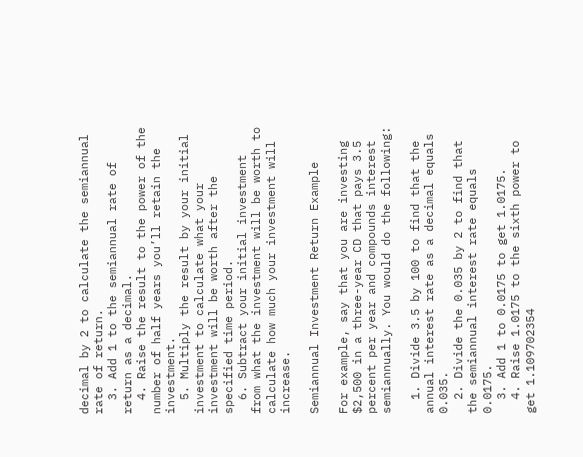decimal by 2 to calculate the semiannual rate of return.
  3. Add 1 to the semiannual rate of return as a decimal.
  4. Raise the result to the power of the number of half years you’ll retain the investment.
  5. Multiply the result by your initial investment to calculate what your investment will be worth after the specified time period.
  6. Subtract your initial investment from what the investment will be worth to calculate how much your investment will increase.

Semiannual Investment Return Example

For example, say that you are investing $2,500 in a three-year CD that pays 3.5 percent per year and compounds interest semiannually. You would do the following:

  1. Divide 3.5 by 100 to find that the annual interest rate as a decimal equals 0.035.
  2. Divide the 0.035 by 2 to find that the semiannual interest rate equals 0.0175.
  3. Add 1 to 0.0175 to get 1.0175.
  4. Raise 1.0175 to the sixth power to get 1.109702354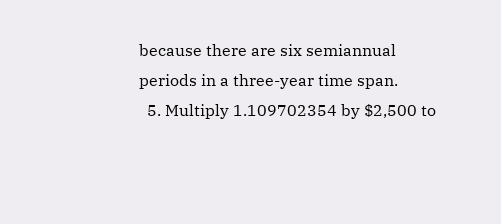because there are six semiannual periods in a three-year time span.
  5. Multiply 1.109702354 by $2,500 to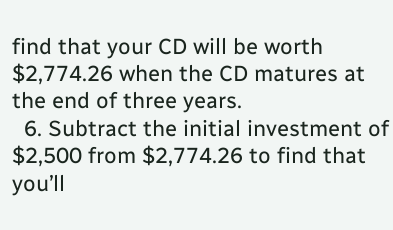find that your CD will be worth $2,774.26 when the CD matures at the end of three years.
  6. Subtract the initial investment of $2,500 from $2,774.26 to find that you’ll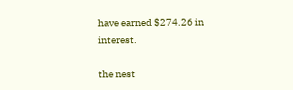have earned $274.26 in interest.

the nest